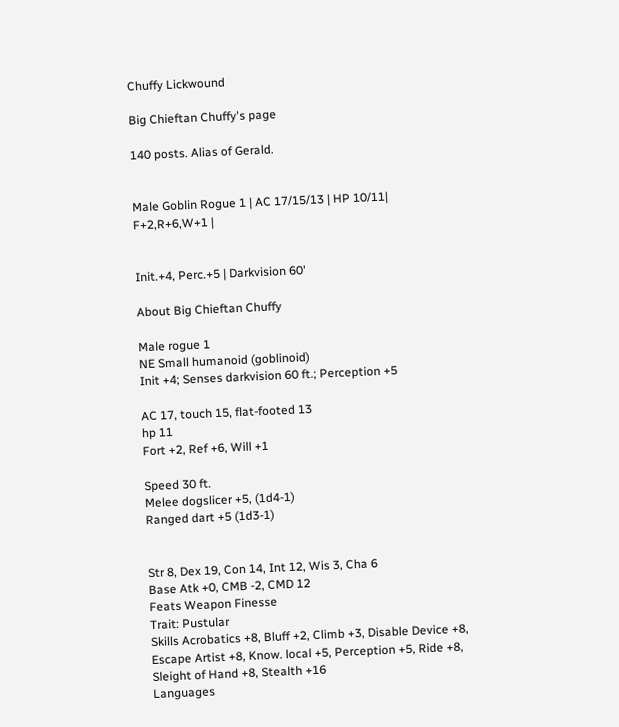Chuffy Lickwound

Big Chieftan Chuffy's page

140 posts. Alias of Gerald.


Male Goblin Rogue 1 | AC 17/15/13 | HP 10/11| F+2,R+6,W+1 |


Init.+4, Perc.+5 | Darkvision 60'

About Big Chieftan Chuffy

Male rogue 1
NE Small humanoid (goblinoid)
Init +4; Senses darkvision 60 ft.; Perception +5

AC 17, touch 15, flat-footed 13
hp 11
Fort +2, Ref +6, Will +1

Speed 30 ft.
Melee dogslicer +5, (1d4-1)
Ranged dart +5 (1d3-1)


Str 8, Dex 19, Con 14, Int 12, Wis 3, Cha 6
Base Atk +0, CMB -2, CMD 12
Feats Weapon Finesse
Trait: Pustular
Skills Acrobatics +8, Bluff +2, Climb +3, Disable Device +8, Escape Artist +8, Know. local +5, Perception +5, Ride +8, Sleight of Hand +8, Stealth +16
Languages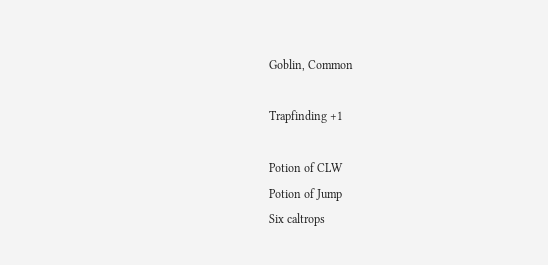Goblin, Common

Trapfinding +1

Potion of CLW
Potion of Jump
Six caltrops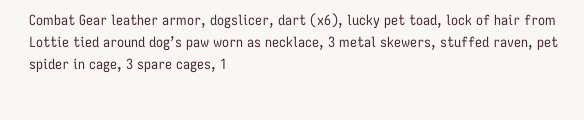Combat Gear leather armor, dogslicer, dart (x6), lucky pet toad, lock of hair from Lottie tied around dog’s paw worn as necklace, 3 metal skewers, stuffed raven, pet spider in cage, 3 spare cages, 1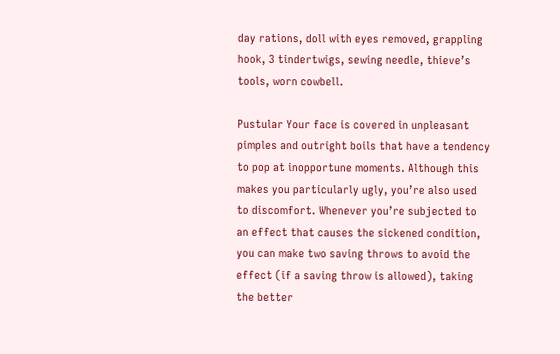day rations, doll with eyes removed, grappling hook, 3 tindertwigs, sewing needle, thieve’s tools, worn cowbell.

Pustular Your face is covered in unpleasant pimples and outright boils that have a tendency to pop at inopportune moments. Although this makes you particularly ugly, you’re also used to discomfort. Whenever you’re subjected to an effect that causes the sickened condition, you can make two saving throws to avoid the effect (if a saving throw is allowed), taking the better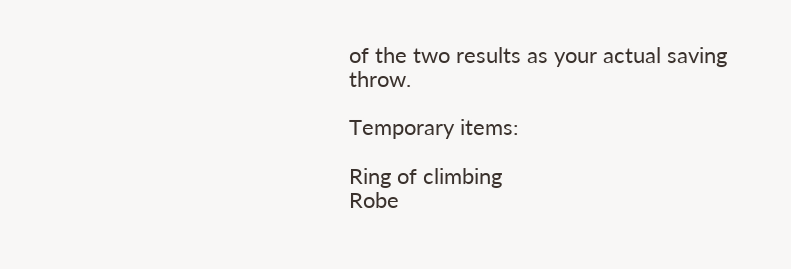of the two results as your actual saving throw.

Temporary items:

Ring of climbing
Robe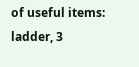of useful items: ladder, 3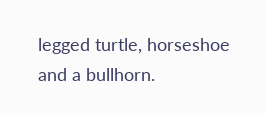legged turtle, horseshoe and a bullhorn.